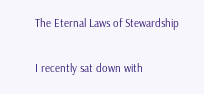The Eternal Laws of Stewardship

I recently sat down with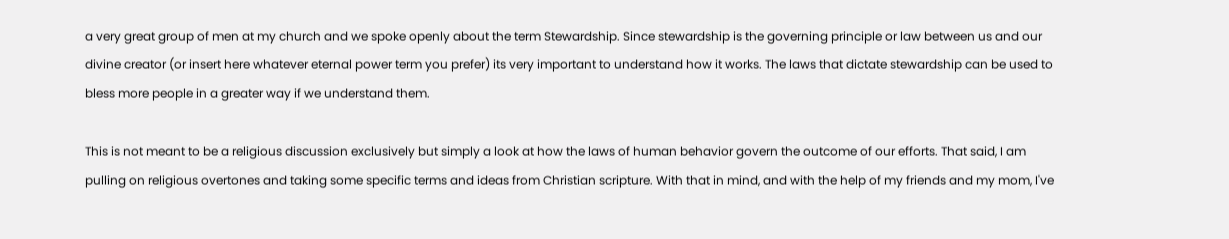a very great group of men at my church and we spoke openly about the term Stewardship. Since stewardship is the governing principle or law between us and our divine creator (or insert here whatever eternal power term you prefer) its very important to understand how it works. The laws that dictate stewardship can be used to bless more people in a greater way if we understand them.

This is not meant to be a religious discussion exclusively but simply a look at how the laws of human behavior govern the outcome of our efforts. That said, I am pulling on religious overtones and taking some specific terms and ideas from Christian scripture. With that in mind, and with the help of my friends and my mom, I've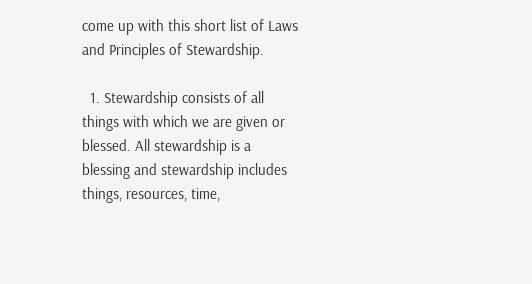come up with this short list of Laws and Principles of Stewardship.

  1. Stewardship consists of all things with which we are given or blessed. All stewardship is a blessing and stewardship includes things, resources, time,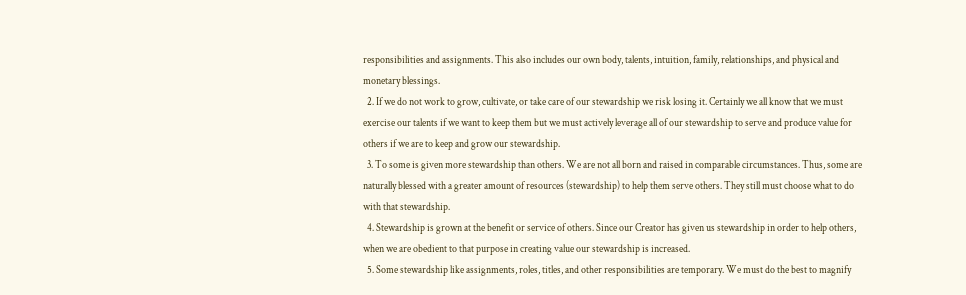responsibilities and assignments. This also includes our own body, talents, intuition, family, relationships, and physical and monetary blessings.
  2. If we do not work to grow, cultivate, or take care of our stewardship we risk losing it. Certainly we all know that we must exercise our talents if we want to keep them but we must actively leverage all of our stewardship to serve and produce value for others if we are to keep and grow our stewardship.
  3. To some is given more stewardship than others. We are not all born and raised in comparable circumstances. Thus, some are naturally blessed with a greater amount of resources (stewardship) to help them serve others. They still must choose what to do with that stewardship.
  4. Stewardship is grown at the benefit or service of others. Since our Creator has given us stewardship in order to help others, when we are obedient to that purpose in creating value our stewardship is increased.
  5. Some stewardship like assignments, roles, titles, and other responsibilities are temporary. We must do the best to magnify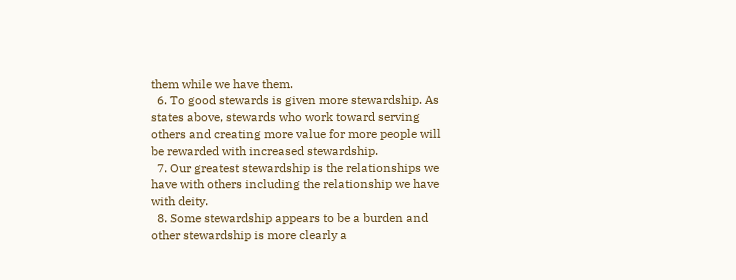them while we have them.
  6. To good stewards is given more stewardship. As states above, stewards who work toward serving others and creating more value for more people will be rewarded with increased stewardship.
  7. Our greatest stewardship is the relationships we have with others including the relationship we have with deity.
  8. Some stewardship appears to be a burden and other stewardship is more clearly a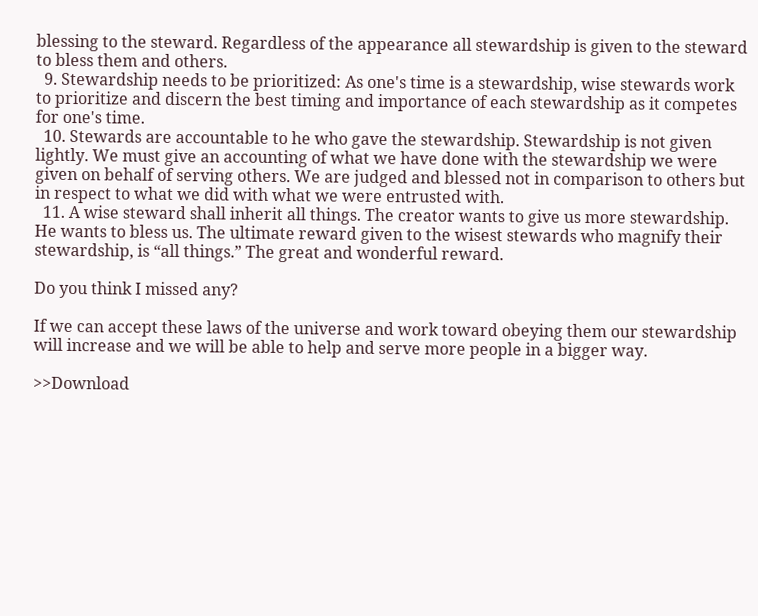blessing to the steward. Regardless of the appearance all stewardship is given to the steward to bless them and others.
  9. Stewardship needs to be prioritized: As one's time is a stewardship, wise stewards work to prioritize and discern the best timing and importance of each stewardship as it competes for one's time.
  10. Stewards are accountable to he who gave the stewardship. Stewardship is not given lightly. We must give an accounting of what we have done with the stewardship we were given on behalf of serving others. We are judged and blessed not in comparison to others but in respect to what we did with what we were entrusted with.
  11. A wise steward shall inherit all things. The creator wants to give us more stewardship. He wants to bless us. The ultimate reward given to the wisest stewards who magnify their stewardship, is “all things.” The great and wonderful reward.

Do you think I missed any?

If we can accept these laws of the universe and work toward obeying them our stewardship will increase and we will be able to help and serve more people in a bigger way.

>>Download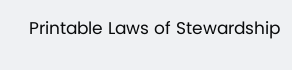Printable Laws of Stewardship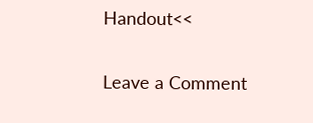Handout<<

Leave a Comment